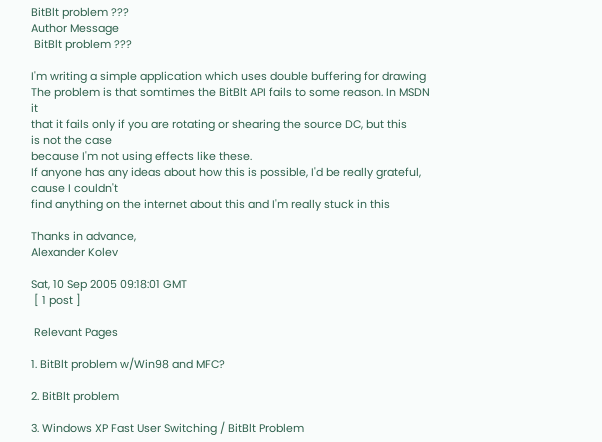BitBlt problem ???
Author Message
 BitBlt problem ???

I'm writing a simple application which uses double buffering for drawing
The problem is that somtimes the BitBlt API fails to some reason. In MSDN it
that it fails only if you are rotating or shearing the source DC, but this
is not the case
because I'm not using effects like these.
If anyone has any ideas about how this is possible, I'd be really grateful,
cause I couldn't
find anything on the internet about this and I'm really stuck in this

Thanks in advance,
Alexander Kolev

Sat, 10 Sep 2005 09:18:01 GMT
 [ 1 post ]

 Relevant Pages

1. BitBlt problem w/Win98 and MFC?

2. BitBlt problem

3. Windows XP Fast User Switching / BitBlt Problem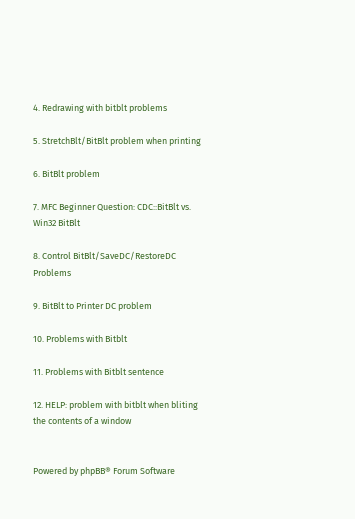4. Redrawing with bitblt problems

5. StretchBlt/BitBlt problem when printing

6. BitBlt problem

7. MFC Beginner Question: CDC::BitBlt vs. Win32 BitBlt

8. Control BitBlt/SaveDC/RestoreDC Problems

9. BitBlt to Printer DC problem

10. Problems with Bitblt

11. Problems with Bitblt sentence

12. HELP: problem with bitblt when bliting the contents of a window


Powered by phpBB® Forum Software